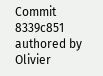Commit 8339c851 authored by Olivier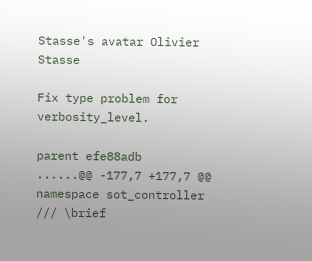Stasse's avatar Olivier Stasse

Fix type problem for verbosity_level.

parent efe88adb
......@@ -177,7 +177,7 @@ namespace sot_controller
/// \brief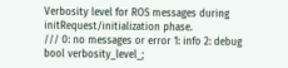Verbosity level for ROS messages during initRequest/initialization phase.
/// 0: no messages or error 1: info 2: debug
bool verbosity_level_;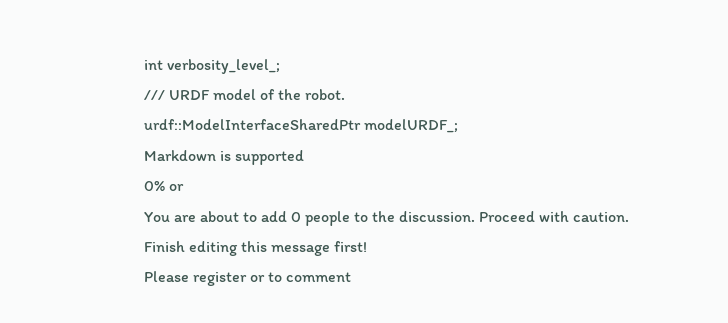int verbosity_level_;
/// URDF model of the robot.
urdf::ModelInterfaceSharedPtr modelURDF_;
Markdown is supported
0% or
You are about to add 0 people to the discussion. Proceed with caution.
Finish editing this message first!
Please register or to comment